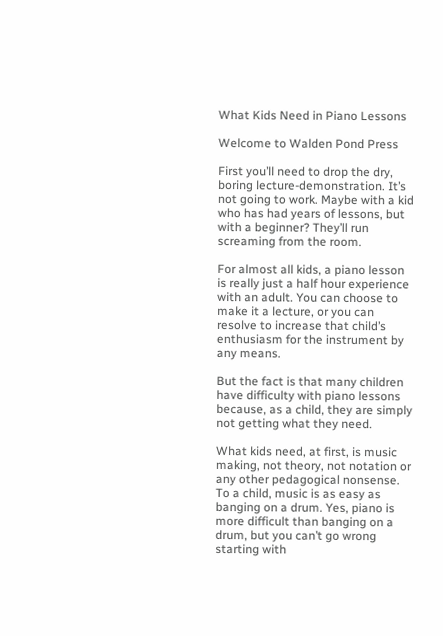What Kids Need in Piano Lessons

Welcome to Walden Pond Press

First you’ll need to drop the dry, boring lecture-demonstration. It’s not going to work. Maybe with a kid who has had years of lessons, but with a beginner? They’ll run screaming from the room.

For almost all kids, a piano lesson is really just a half hour experience with an adult. You can choose to make it a lecture, or you can resolve to increase that child’s enthusiasm for the instrument by any means.

But the fact is that many children have difficulty with piano lessons because, as a child, they are simply not getting what they need.

What kids need, at first, is music making, not theory, not notation or any other pedagogical nonsense. To a child, music is as easy as banging on a drum. Yes, piano is more difficult than banging on a drum, but you can’t go wrong starting with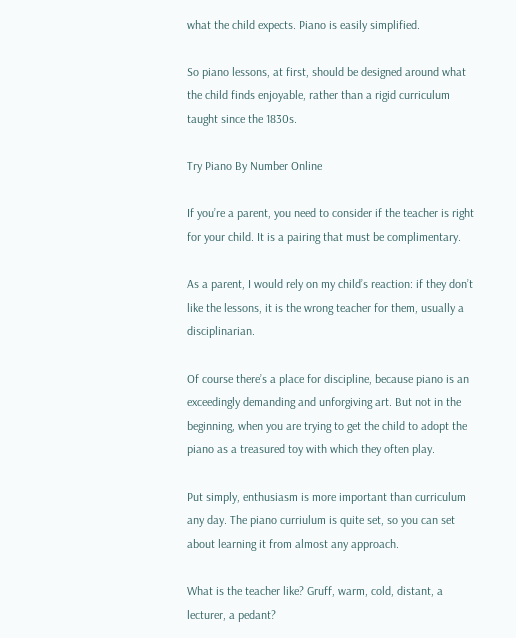what the child expects. Piano is easily simplified.

So piano lessons, at first, should be designed around what the child finds enjoyable, rather than a rigid curriculum taught since the 1830s.

Try Piano By Number Online

If you’re a parent, you need to consider if the teacher is right for your child. It is a pairing that must be complimentary.

As a parent, I would rely on my child’s reaction: if they don’t like the lessons, it is the wrong teacher for them, usually a disciplinarian.

Of course there’s a place for discipline, because piano is an exceedingly demanding and unforgiving art. But not in the beginning, when you are trying to get the child to adopt the piano as a treasured toy with which they often play.

Put simply, enthusiasm is more important than curriculum any day. The piano curriulum is quite set, so you can set about learning it from almost any approach.

What is the teacher like? Gruff, warm, cold, distant, a lecturer, a pedant?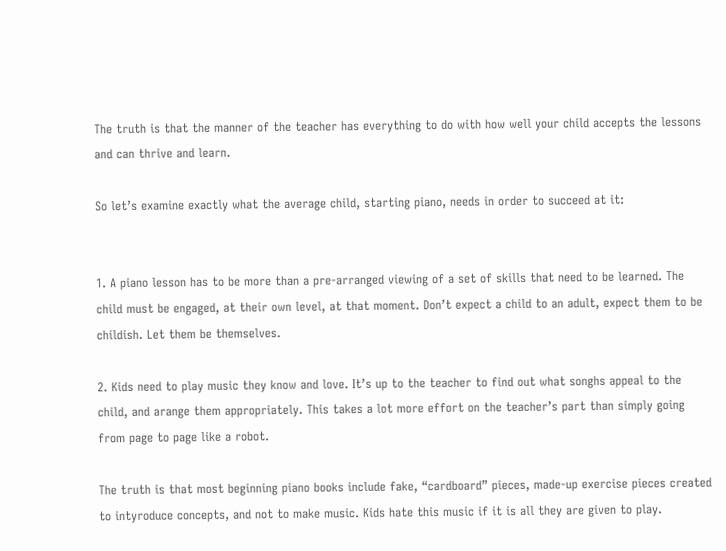The truth is that the manner of the teacher has everything to do with how well your child accepts the lessons and can thrive and learn.

So let’s examine exactly what the average child, starting piano, needs in order to succeed at it:


1. A piano lesson has to be more than a pre-arranged viewing of a set of skills that need to be learned. The child must be engaged, at their own level, at that moment. Don’t expect a child to an adult, expect them to be childish. Let them be themselves.

2. Kids need to play music they know and love. It’s up to the teacher to find out what songhs appeal to the child, and arange them appropriately. This takes a lot more effort on the teacher’s part than simply going from page to page like a robot.

The truth is that most beginning piano books include fake, “cardboard” pieces, made-up exercise pieces created to intyroduce concepts, and not to make music. Kids hate this music if it is all they are given to play.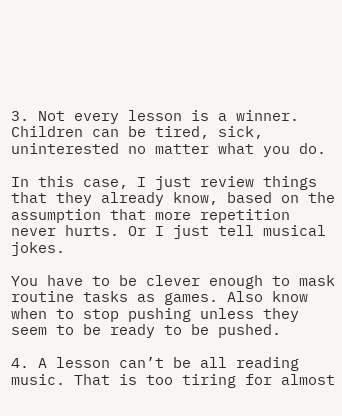3. Not every lesson is a winner. Children can be tired, sick, uninterested no matter what you do.

In this case, I just review things that they already know, based on the assumption that more repetition never hurts. Or I just tell musical jokes.

You have to be clever enough to mask routine tasks as games. Also know when to stop pushing unless they seem to be ready to be pushed.

4. A lesson can’t be all reading music. That is too tiring for almost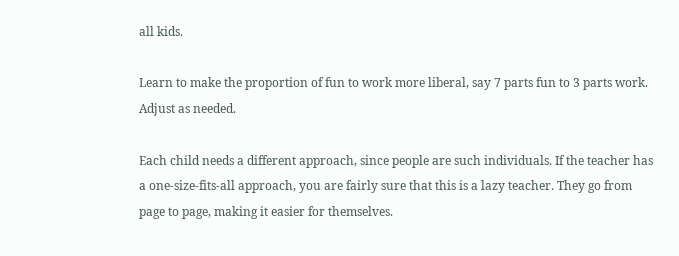all kids.

Learn to make the proportion of fun to work more liberal, say 7 parts fun to 3 parts work. Adjust as needed.

Each child needs a different approach, since people are such individuals. If the teacher has a one-size-fits-all approach, you are fairly sure that this is a lazy teacher. They go from page to page, making it easier for themselves.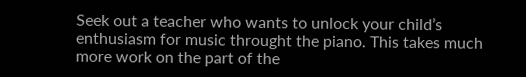Seek out a teacher who wants to unlock your child’s enthusiasm for music throught the piano. This takes much more work on the part of the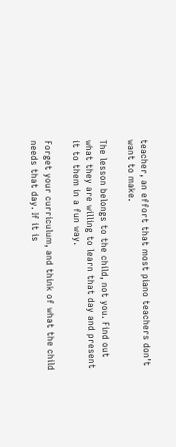teacher, an effort that most piano teachers don’t want to make.

The lesson belongs to the child, not you. Find out what they are willing to learn that day and present it to them in a fun way.

Forget your curriculum, and think of what the child needs that day. If it is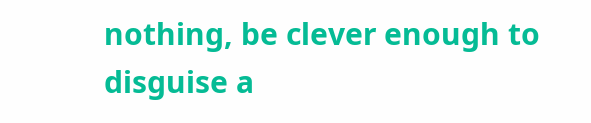nothing, be clever enough to disguise a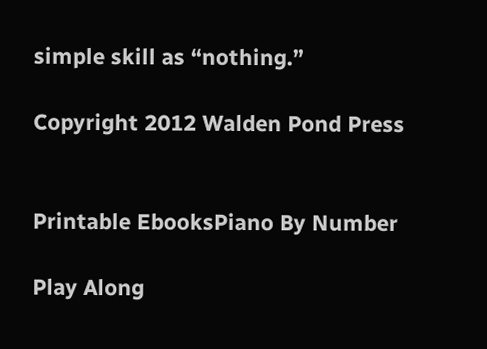simple skill as “nothing.”

Copyright 2012 Walden Pond Press


Printable EbooksPiano By Number

Play Along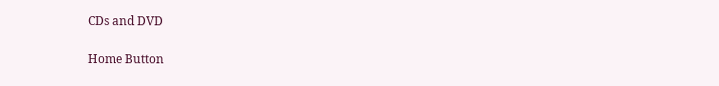CDs and DVD

Home Button